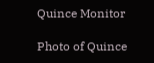Quince Monitor

Photo of Quince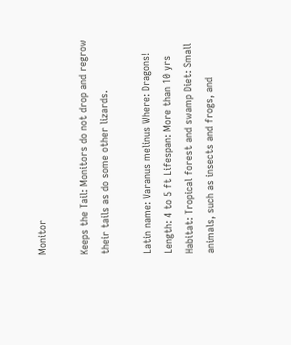Monitor

Keeps the Tail: Monitors do not drop and regrow their tails as do some other lizards.

Latin name: Varanus melinus Where: Dragons! Length: 4 to 5 ft Lifespan: More than 10 yrs Habitat: Tropical forest and swamp Diet: Small animals, such as insects and frogs, and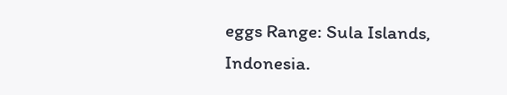eggs Range: Sula Islands, Indonesia.